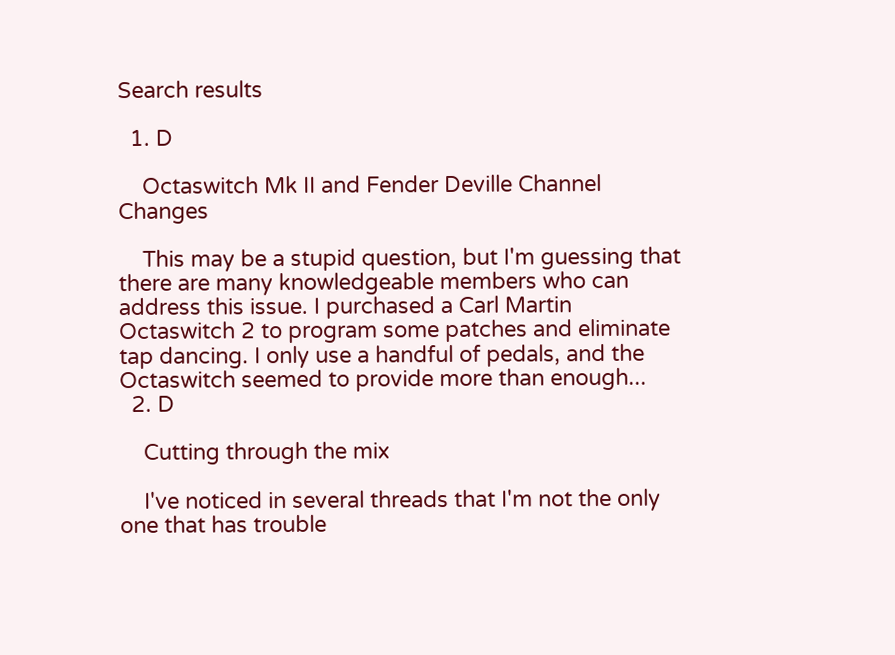Search results

  1. D

    Octaswitch Mk II and Fender Deville Channel Changes

    This may be a stupid question, but I'm guessing that there are many knowledgeable members who can address this issue. I purchased a Carl Martin Octaswitch 2 to program some patches and eliminate tap dancing. I only use a handful of pedals, and the Octaswitch seemed to provide more than enough...
  2. D

    Cutting through the mix

    I've noticed in several threads that I'm not the only one that has trouble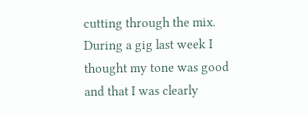cutting through the mix. During a gig last week I thought my tone was good and that I was clearly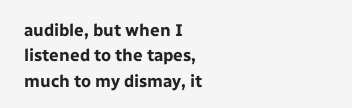audible, but when I listened to the tapes, much to my dismay, it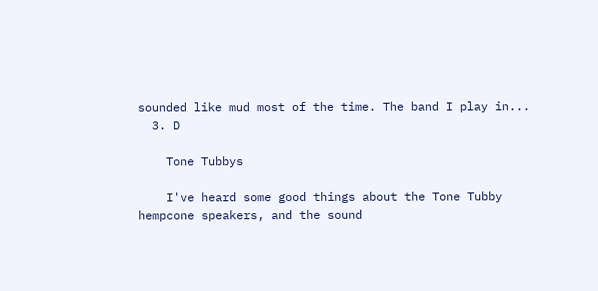sounded like mud most of the time. The band I play in...
  3. D

    Tone Tubbys

    I've heard some good things about the Tone Tubby hempcone speakers, and the sound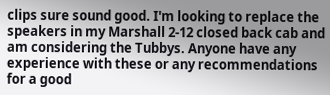clips sure sound good. I'm looking to replace the speakers in my Marshall 2-12 closed back cab and am considering the Tubbys. Anyone have any experience with these or any recommendations for a good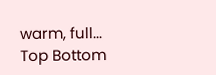warm, full...
Top Bottom